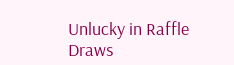Unlucky in Raffle Draws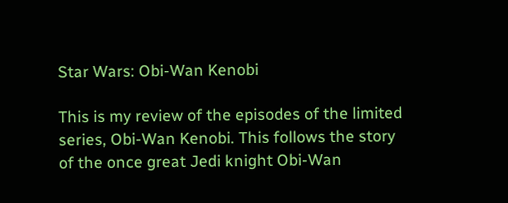Star Wars: Obi-Wan Kenobi

This is my review of the episodes of the limited series, Obi-Wan Kenobi. This follows the story of the once great Jedi knight Obi-Wan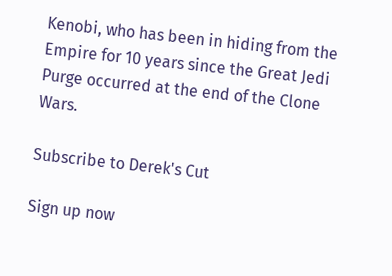Kenobi, who has been in hiding from the Empire for 10 years since the Great Jedi Purge occurred at the end of the Clone Wars.

Subscribe to Derek's Cut

Sign up now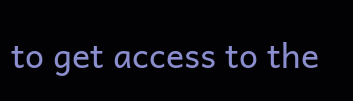to get access to the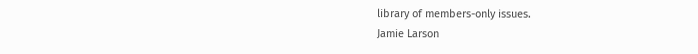library of members-only issues.
Jamie Larson